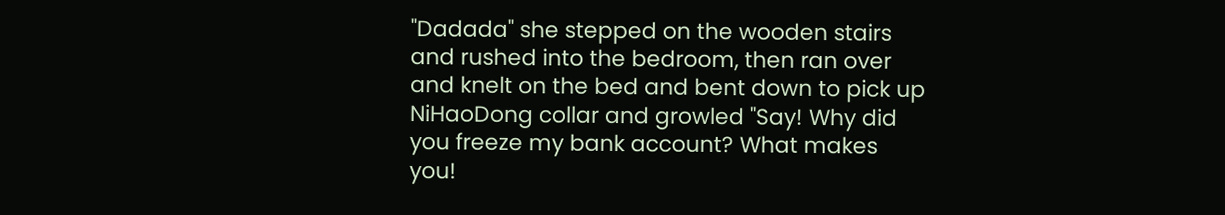"Dadada" she stepped on the wooden stairs and rushed into the bedroom, then ran over and knelt on the bed and bent down to pick up NiHaoDong collar and growled "Say! Why did you freeze my bank account? What makes you!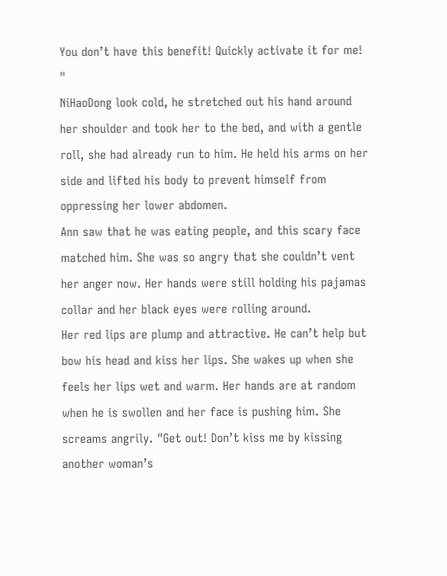You don’t have this benefit! Quickly activate it for me! "
NiHaoDong look cold, he stretched out his hand around her shoulder and took her to the bed, and with a gentle roll, she had already run to him. He held his arms on her side and lifted his body to prevent himself from oppressing her lower abdomen.
Ann saw that he was eating people, and this scary face matched him. She was so angry that she couldn’t vent her anger now. Her hands were still holding his pajamas collar and her black eyes were rolling around.
Her red lips are plump and attractive. He can’t help but bow his head and kiss her lips. She wakes up when she feels her lips wet and warm. Her hands are at random when he is swollen and her face is pushing him. She screams angrily. "Get out! Don’t kiss me by kissing another woman’s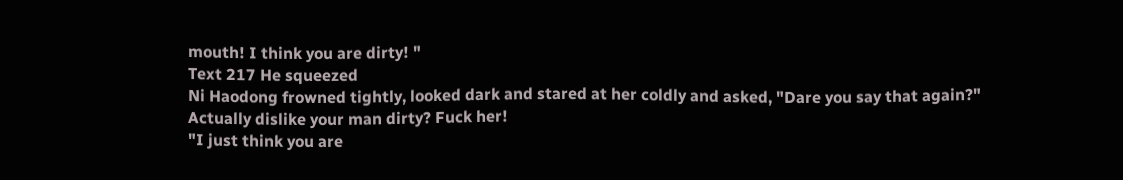mouth! I think you are dirty! "
Text 217 He squeezed
Ni Haodong frowned tightly, looked dark and stared at her coldly and asked, "Dare you say that again?"
Actually dislike your man dirty? Fuck her!
"I just think you are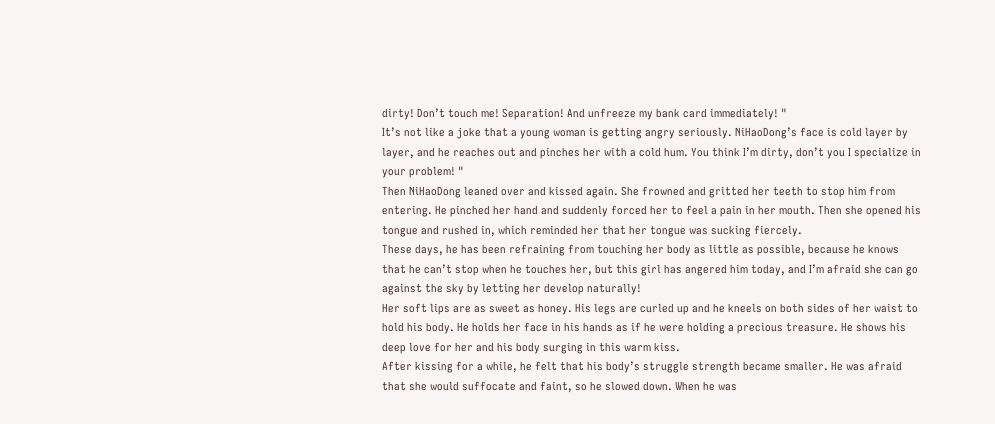dirty! Don’t touch me! Separation! And unfreeze my bank card immediately! "
It’s not like a joke that a young woman is getting angry seriously. NiHaoDong’s face is cold layer by layer, and he reaches out and pinches her with a cold hum. You think I’m dirty, don’t you I specialize in your problem! "
Then NiHaoDong leaned over and kissed again. She frowned and gritted her teeth to stop him from entering. He pinched her hand and suddenly forced her to feel a pain in her mouth. Then she opened his tongue and rushed in, which reminded her that her tongue was sucking fiercely.
These days, he has been refraining from touching her body as little as possible, because he knows that he can’t stop when he touches her, but this girl has angered him today, and I’m afraid she can go against the sky by letting her develop naturally!
Her soft lips are as sweet as honey. His legs are curled up and he kneels on both sides of her waist to hold his body. He holds her face in his hands as if he were holding a precious treasure. He shows his deep love for her and his body surging in this warm kiss.
After kissing for a while, he felt that his body’s struggle strength became smaller. He was afraid that she would suffocate and faint, so he slowed down. When he was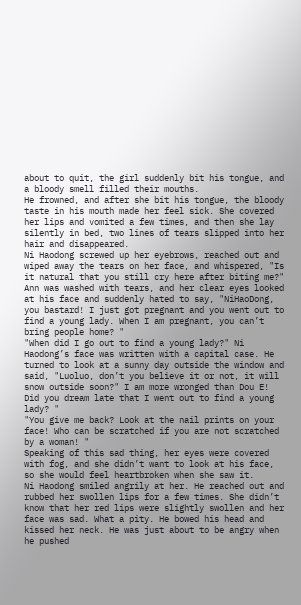about to quit, the girl suddenly bit his tongue, and a bloody smell filled their mouths.
He frowned, and after she bit his tongue, the bloody taste in his mouth made her feel sick. She covered her lips and vomited a few times, and then she lay silently in bed, two lines of tears slipped into her hair and disappeared.
Ni Haodong screwed up her eyebrows, reached out and wiped away the tears on her face, and whispered, "Is it natural that you still cry here after biting me?"
Ann was washed with tears, and her clear eyes looked at his face and suddenly hated to say, "NiHaoDong, you bastard! I just got pregnant and you went out to find a young lady. When I am pregnant, you can’t bring people home? "
"When did I go out to find a young lady?" Ni Haodong’s face was written with a capital case. He turned to look at a sunny day outside the window and said, "Luoluo, don’t you believe it or not, it will snow outside soon?" I am more wronged than Dou E! Did you dream late that I went out to find a young lady? "
"You give me back? Look at the nail prints on your face! Who can be scratched if you are not scratched by a woman! "
Speaking of this sad thing, her eyes were covered with fog, and she didn’t want to look at his face, so she would feel heartbroken when she saw it.
Ni Haodong smiled angrily at her. He reached out and rubbed her swollen lips for a few times. She didn’t know that her red lips were slightly swollen and her face was sad. What a pity. He bowed his head and kissed her neck. He was just about to be angry when he pushed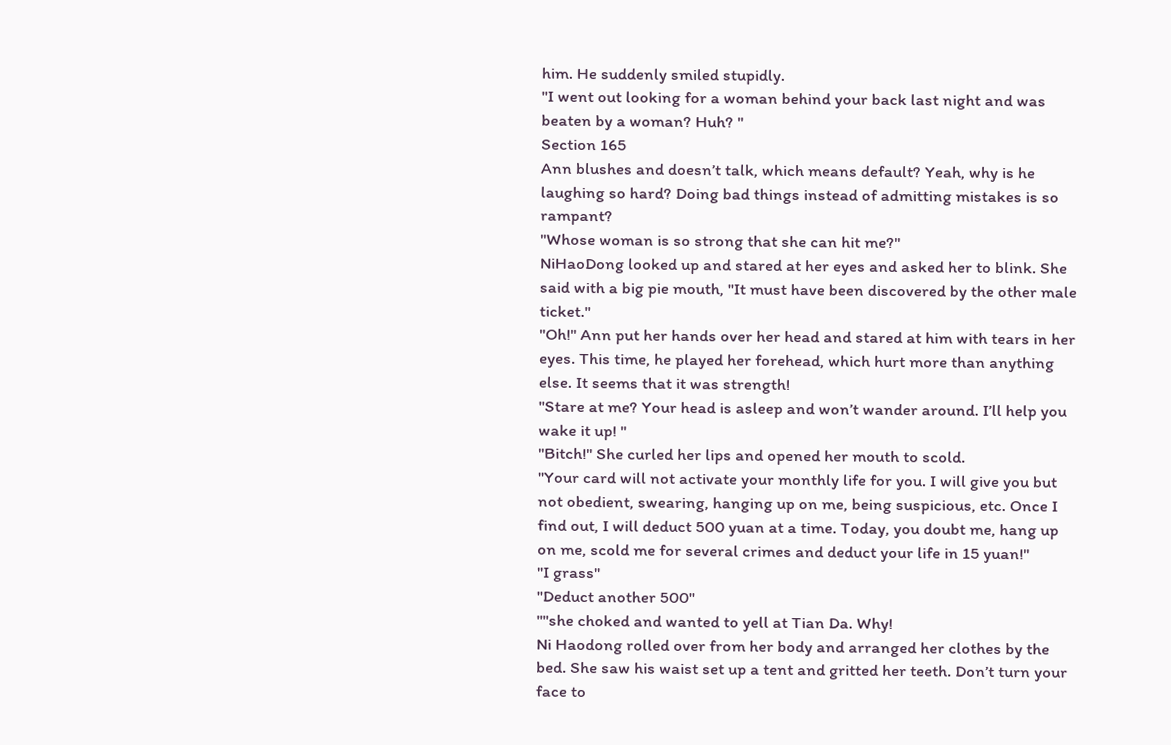him. He suddenly smiled stupidly.
"I went out looking for a woman behind your back last night and was beaten by a woman? Huh? "
Section 165
Ann blushes and doesn’t talk, which means default? Yeah, why is he laughing so hard? Doing bad things instead of admitting mistakes is so rampant?
"Whose woman is so strong that she can hit me?"
NiHaoDong looked up and stared at her eyes and asked her to blink. She said with a big pie mouth, "It must have been discovered by the other male ticket."
"Oh!" Ann put her hands over her head and stared at him with tears in her eyes. This time, he played her forehead, which hurt more than anything else. It seems that it was strength!
"Stare at me? Your head is asleep and won’t wander around. I’ll help you wake it up! "
"Bitch!" She curled her lips and opened her mouth to scold.
"Your card will not activate your monthly life for you. I will give you but not obedient, swearing, hanging up on me, being suspicious, etc. Once I find out, I will deduct 500 yuan at a time. Today, you doubt me, hang up on me, scold me for several crimes and deduct your life in 15 yuan!"
"I grass"
"Deduct another 500"
""she choked and wanted to yell at Tian Da. Why!
Ni Haodong rolled over from her body and arranged her clothes by the bed. She saw his waist set up a tent and gritted her teeth. Don’t turn your face to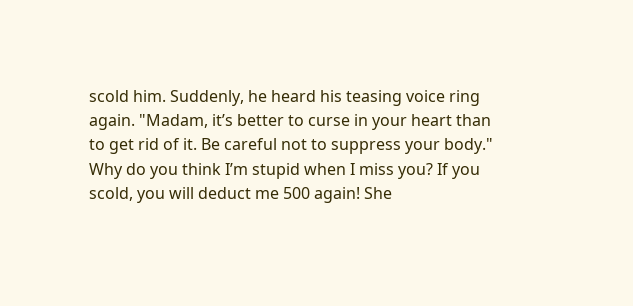scold him. Suddenly, he heard his teasing voice ring again. "Madam, it’s better to curse in your heart than to get rid of it. Be careful not to suppress your body."
Why do you think I’m stupid when I miss you? If you scold, you will deduct me 500 again! She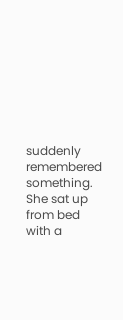suddenly remembered something. She sat up from bed with a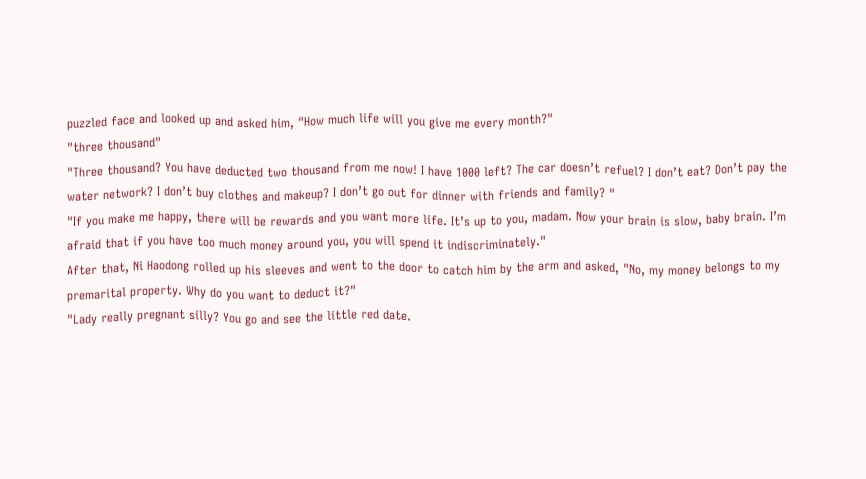puzzled face and looked up and asked him, "How much life will you give me every month?"
"three thousand"
"Three thousand? You have deducted two thousand from me now! I have 1000 left? The car doesn’t refuel? I don’t eat? Don’t pay the water network? I don’t buy clothes and makeup? I don’t go out for dinner with friends and family? "
"If you make me happy, there will be rewards and you want more life. It’s up to you, madam. Now your brain is slow, baby brain. I’m afraid that if you have too much money around you, you will spend it indiscriminately."
After that, Ni Haodong rolled up his sleeves and went to the door to catch him by the arm and asked, "No, my money belongs to my premarital property. Why do you want to deduct it?"
"Lady really pregnant silly? You go and see the little red date.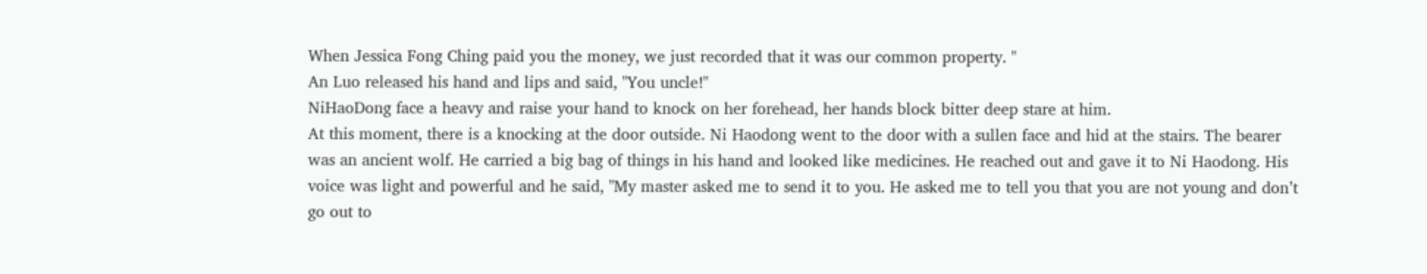When Jessica Fong Ching paid you the money, we just recorded that it was our common property. "
An Luo released his hand and lips and said, "You uncle!"
NiHaoDong face a heavy and raise your hand to knock on her forehead, her hands block bitter deep stare at him.
At this moment, there is a knocking at the door outside. Ni Haodong went to the door with a sullen face and hid at the stairs. The bearer was an ancient wolf. He carried a big bag of things in his hand and looked like medicines. He reached out and gave it to Ni Haodong. His voice was light and powerful and he said, "My master asked me to send it to you. He asked me to tell you that you are not young and don’t go out to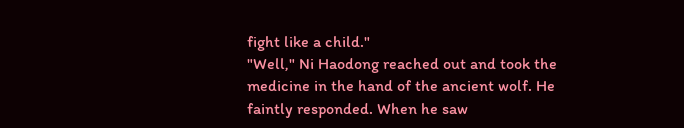fight like a child."
"Well," Ni Haodong reached out and took the medicine in the hand of the ancient wolf. He faintly responded. When he saw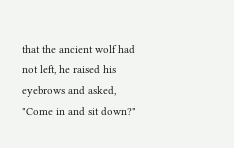that the ancient wolf had not left, he raised his eyebrows and asked, "Come in and sit down?"